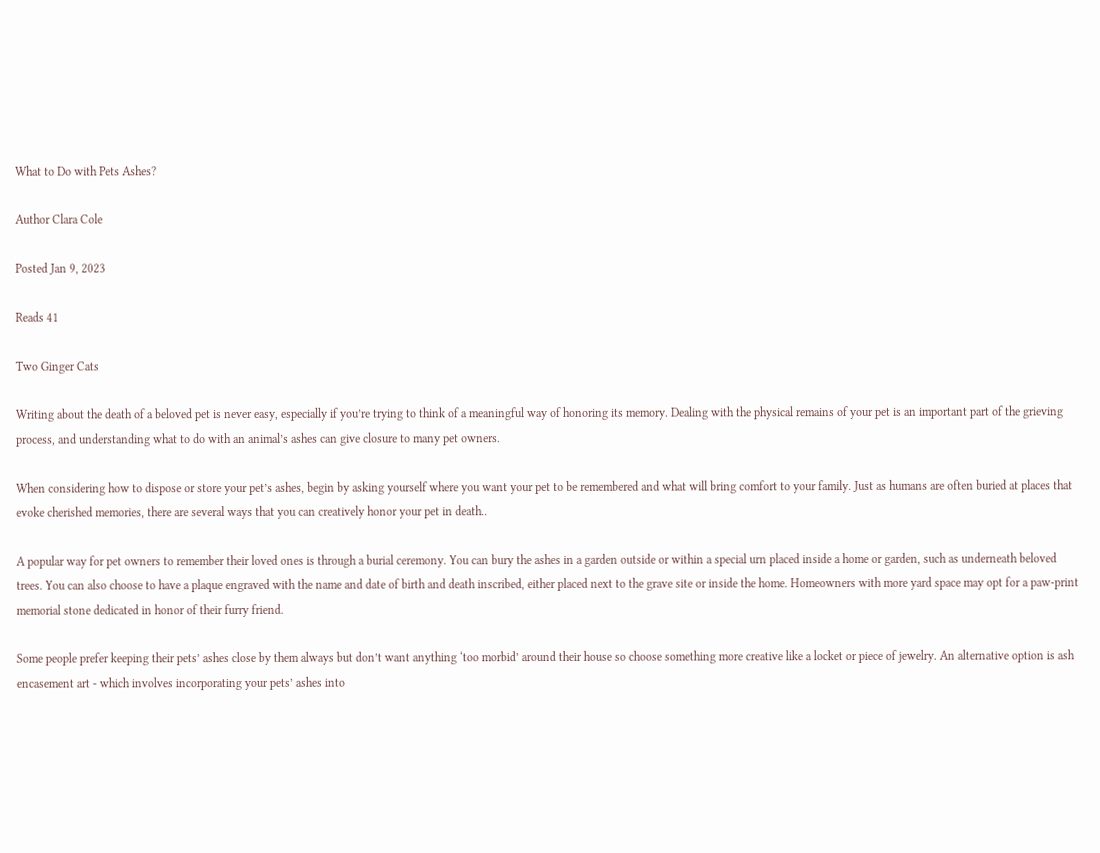What to Do with Pets Ashes?

Author Clara Cole

Posted Jan 9, 2023

Reads 41

Two Ginger Cats

Writing about the death of a beloved pet is never easy, especially if you’re trying to think of a meaningful way of honoring its memory. Dealing with the physical remains of your pet is an important part of the grieving process, and understanding what to do with an animal’s ashes can give closure to many pet owners.

When considering how to dispose or store your pet’s ashes, begin by asking yourself where you want your pet to be remembered and what will bring comfort to your family. Just as humans are often buried at places that evoke cherished memories, there are several ways that you can creatively honor your pet in death..

A popular way for pet owners to remember their loved ones is through a burial ceremony. You can bury the ashes in a garden outside or within a special urn placed inside a home or garden, such as underneath beloved trees. You can also choose to have a plaque engraved with the name and date of birth and death inscribed, either placed next to the grave site or inside the home. Homeowners with more yard space may opt for a paw-print memorial stone dedicated in honor of their furry friend.

Some people prefer keeping their pets’ ashes close by them always but don’t want anything ‘too morbid’ around their house so choose something more creative like a locket or piece of jewelry. An alternative option is ash encasement art - which involves incorporating your pets’ ashes into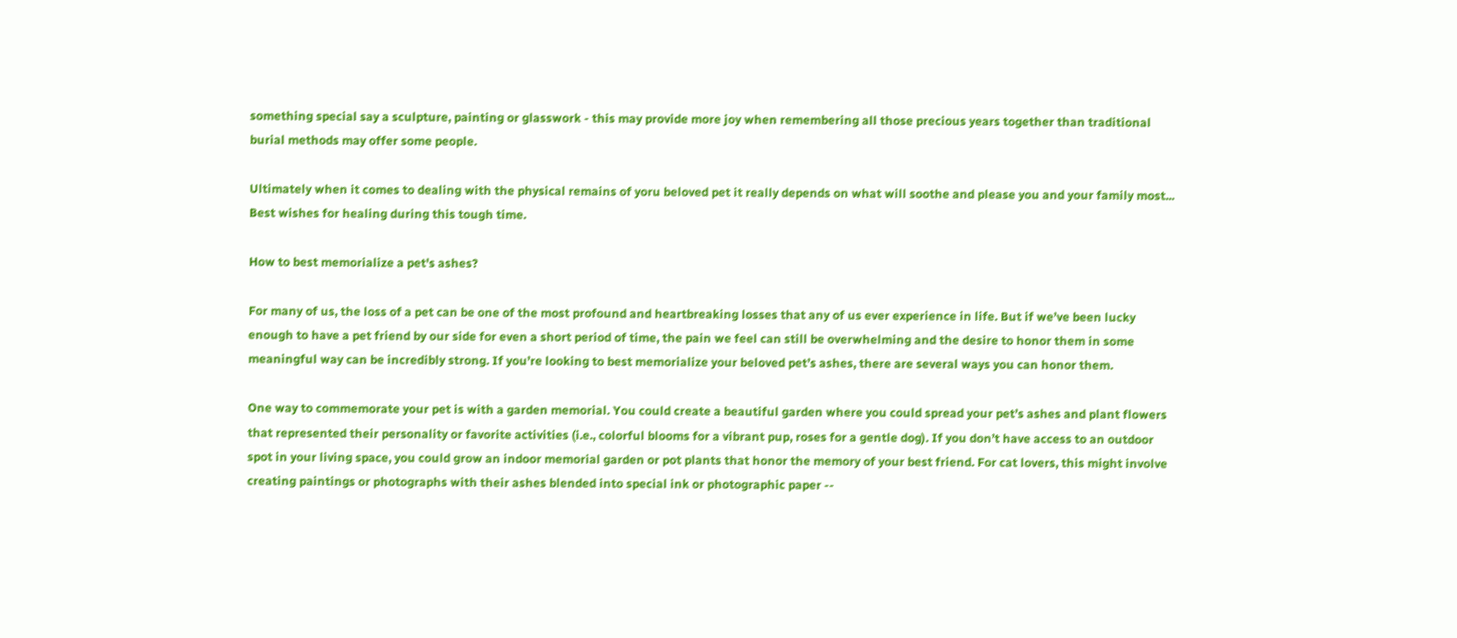something special say a sculpture, painting or glasswork - this may provide more joy when remembering all those precious years together than traditional burial methods may offer some people.

Ultimately when it comes to dealing with the physical remains of yoru beloved pet it really depends on what will soothe and please you and your family most... Best wishes for healing during this tough time.

How to best memorialize a pet's ashes?

For many of us, the loss of a pet can be one of the most profound and heartbreaking losses that any of us ever experience in life. But if we’ve been lucky enough to have a pet friend by our side for even a short period of time, the pain we feel can still be overwhelming and the desire to honor them in some meaningful way can be incredibly strong. If you’re looking to best memorialize your beloved pet’s ashes, there are several ways you can honor them.

One way to commemorate your pet is with a garden memorial. You could create a beautiful garden where you could spread your pet’s ashes and plant flowers that represented their personality or favorite activities (i.e., colorful blooms for a vibrant pup, roses for a gentle dog). If you don’t have access to an outdoor spot in your living space, you could grow an indoor memorial garden or pot plants that honor the memory of your best friend. For cat lovers, this might involve creating paintings or photographs with their ashes blended into special ink or photographic paper --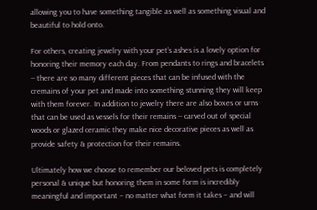allowing you to have something tangible as well as something visual and beautiful to hold onto.

For others, creating jewelry with your pet’s ashes is a lovely option for honoring their memory each day. From pendants to rings and bracelets -- there are so many different pieces that can be infused with the cremains of your pet and made into something stunning they will keep with them forever. In addition to jewelry there are also boxes or urns that can be used as vessels for their remains -- carved out of special woods or glazed ceramic they make nice decorative pieces as well as provide safety & protection for their remains.

Ultimately how we choose to remember our beloved pets is completely personal & unique but honoring them in some form is incredibly meaningful and important – no matter what form it takes – and will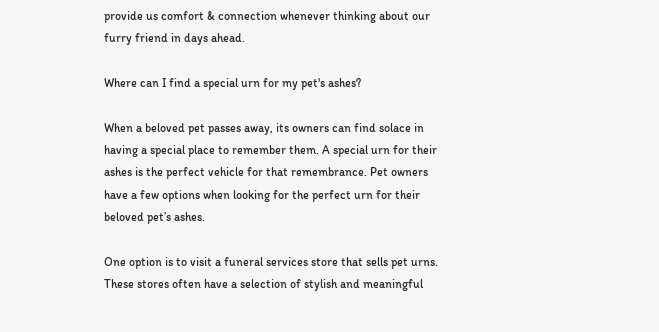provide us comfort & connection whenever thinking about our furry friend in days ahead.

Where can I find a special urn for my pet's ashes?

When a beloved pet passes away, its owners can find solace in having a special place to remember them. A special urn for their ashes is the perfect vehicle for that remembrance. Pet owners have a few options when looking for the perfect urn for their beloved pet’s ashes.

One option is to visit a funeral services store that sells pet urns. These stores often have a selection of stylish and meaningful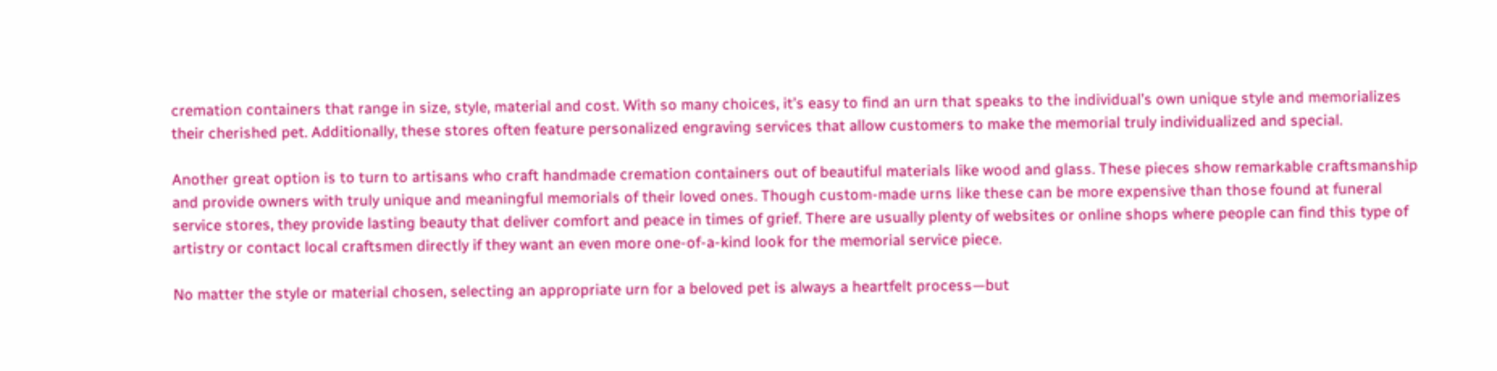cremation containers that range in size, style, material and cost. With so many choices, it’s easy to find an urn that speaks to the individual’s own unique style and memorializes their cherished pet. Additionally, these stores often feature personalized engraving services that allow customers to make the memorial truly individualized and special.

Another great option is to turn to artisans who craft handmade cremation containers out of beautiful materials like wood and glass. These pieces show remarkable craftsmanship and provide owners with truly unique and meaningful memorials of their loved ones. Though custom-made urns like these can be more expensive than those found at funeral service stores, they provide lasting beauty that deliver comfort and peace in times of grief. There are usually plenty of websites or online shops where people can find this type of artistry or contact local craftsmen directly if they want an even more one-of-a-kind look for the memorial service piece.

No matter the style or material chosen, selecting an appropriate urn for a beloved pet is always a heartfelt process—but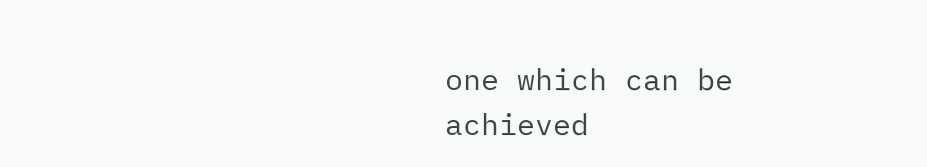one which can be achieved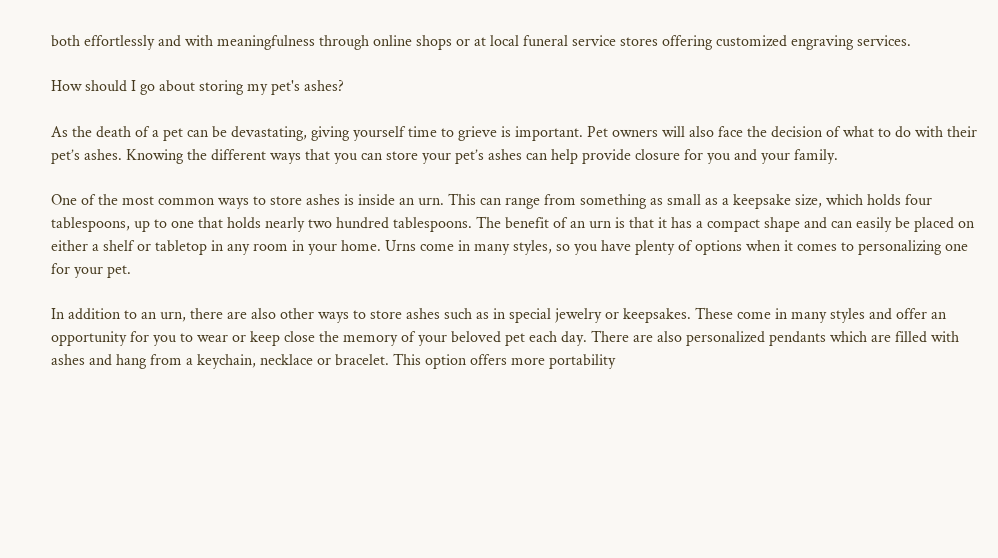both effortlessly and with meaningfulness through online shops or at local funeral service stores offering customized engraving services.

How should I go about storing my pet's ashes?

As the death of a pet can be devastating, giving yourself time to grieve is important. Pet owners will also face the decision of what to do with their pet’s ashes. Knowing the different ways that you can store your pet’s ashes can help provide closure for you and your family.

One of the most common ways to store ashes is inside an urn. This can range from something as small as a keepsake size, which holds four tablespoons, up to one that holds nearly two hundred tablespoons. The benefit of an urn is that it has a compact shape and can easily be placed on either a shelf or tabletop in any room in your home. Urns come in many styles, so you have plenty of options when it comes to personalizing one for your pet.

In addition to an urn, there are also other ways to store ashes such as in special jewelry or keepsakes. These come in many styles and offer an opportunity for you to wear or keep close the memory of your beloved pet each day. There are also personalized pendants which are filled with ashes and hang from a keychain, necklace or bracelet. This option offers more portability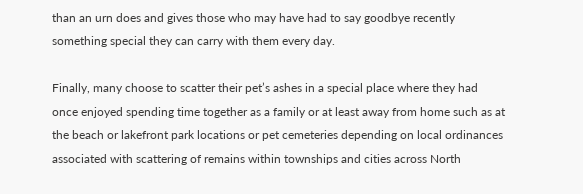than an urn does and gives those who may have had to say goodbye recently something special they can carry with them every day.

Finally, many choose to scatter their pet’s ashes in a special place where they had once enjoyed spending time together as a family or at least away from home such as at the beach or lakefront park locations or pet cemeteries depending on local ordinances associated with scattering of remains within townships and cities across North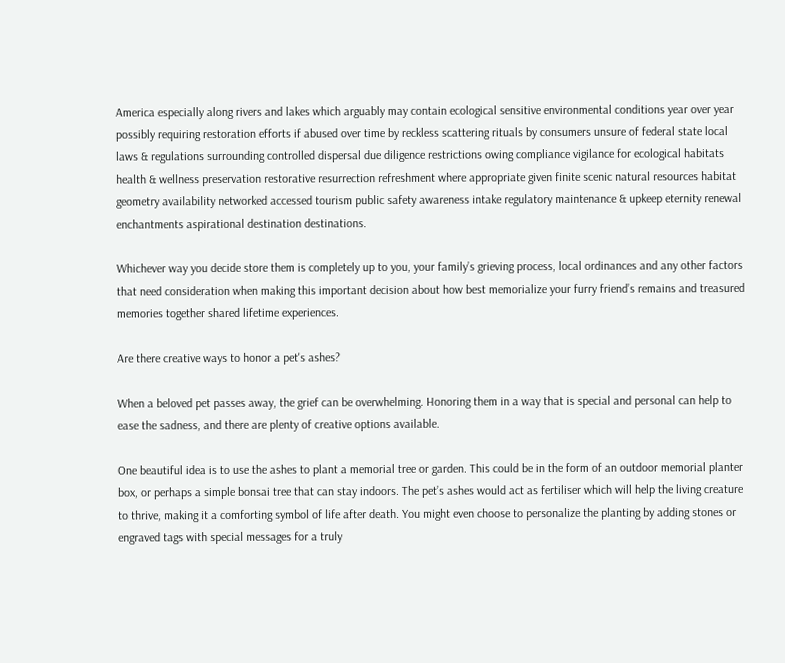America especially along rivers and lakes which arguably may contain ecological sensitive environmental conditions year over year possibly requiring restoration efforts if abused over time by reckless scattering rituals by consumers unsure of federal state local laws & regulations surrounding controlled dispersal due diligence restrictions owing compliance vigilance for ecological habitats health & wellness preservation restorative resurrection refreshment where appropriate given finite scenic natural resources habitat geometry availability networked accessed tourism public safety awareness intake regulatory maintenance & upkeep eternity renewal enchantments aspirational destination destinations.

Whichever way you decide store them is completely up to you, your family’s grieving process, local ordinances and any other factors that need consideration when making this important decision about how best memorialize your furry friend’s remains and treasured memories together shared lifetime experiences.

Are there creative ways to honor a pet's ashes?

When a beloved pet passes away, the grief can be overwhelming. Honoring them in a way that is special and personal can help to ease the sadness, and there are plenty of creative options available.

One beautiful idea is to use the ashes to plant a memorial tree or garden. This could be in the form of an outdoor memorial planter box, or perhaps a simple bonsai tree that can stay indoors. The pet’s ashes would act as fertiliser which will help the living creature to thrive, making it a comforting symbol of life after death. You might even choose to personalize the planting by adding stones or engraved tags with special messages for a truly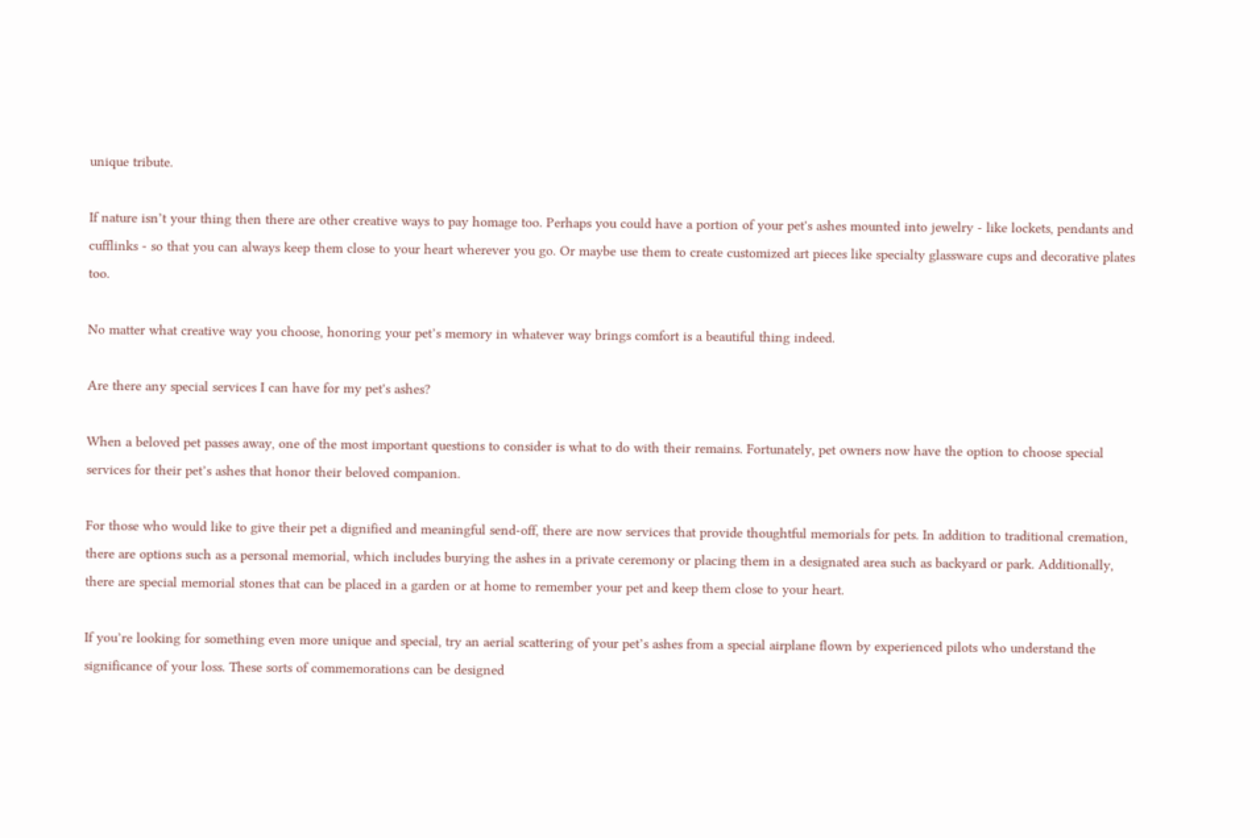unique tribute.

If nature isn’t your thing then there are other creative ways to pay homage too. Perhaps you could have a portion of your pet's ashes mounted into jewelry - like lockets, pendants and cufflinks - so that you can always keep them close to your heart wherever you go. Or maybe use them to create customized art pieces like specialty glassware cups and decorative plates too.

No matter what creative way you choose, honoring your pet’s memory in whatever way brings comfort is a beautiful thing indeed.

Are there any special services I can have for my pet's ashes?

When a beloved pet passes away, one of the most important questions to consider is what to do with their remains. Fortunately, pet owners now have the option to choose special services for their pet’s ashes that honor their beloved companion.

For those who would like to give their pet a dignified and meaningful send-off, there are now services that provide thoughtful memorials for pets. In addition to traditional cremation, there are options such as a personal memorial, which includes burying the ashes in a private ceremony or placing them in a designated area such as backyard or park. Additionally, there are special memorial stones that can be placed in a garden or at home to remember your pet and keep them close to your heart.

If you’re looking for something even more unique and special, try an aerial scattering of your pet’s ashes from a special airplane flown by experienced pilots who understand the significance of your loss. These sorts of commemorations can be designed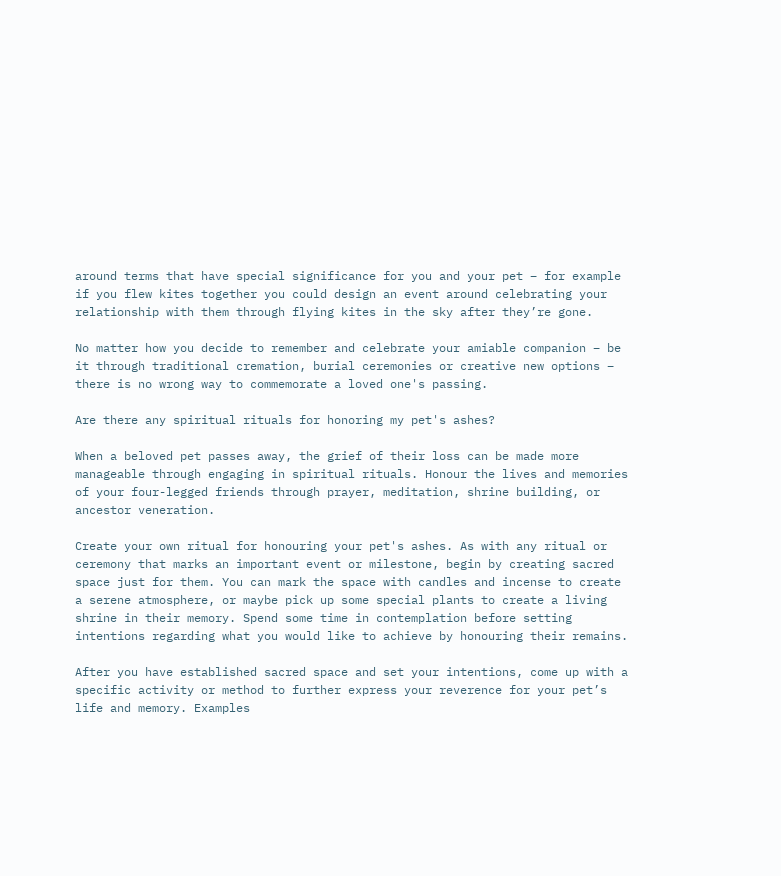around terms that have special significance for you and your pet – for example if you flew kites together you could design an event around celebrating your relationship with them through flying kites in the sky after they’re gone.

No matter how you decide to remember and celebrate your amiable companion – be it through traditional cremation, burial ceremonies or creative new options – there is no wrong way to commemorate a loved one's passing.

Are there any spiritual rituals for honoring my pet's ashes?

When a beloved pet passes away, the grief of their loss can be made more manageable through engaging in spiritual rituals. Honour the lives and memories of your four-legged friends through prayer, meditation, shrine building, or ancestor veneration.

Create your own ritual for honouring your pet's ashes. As with any ritual or ceremony that marks an important event or milestone, begin by creating sacred space just for them. You can mark the space with candles and incense to create a serene atmosphere, or maybe pick up some special plants to create a living shrine in their memory. Spend some time in contemplation before setting intentions regarding what you would like to achieve by honouring their remains.

After you have established sacred space and set your intentions, come up with a specific activity or method to further express your reverence for your pet’s life and memory. Examples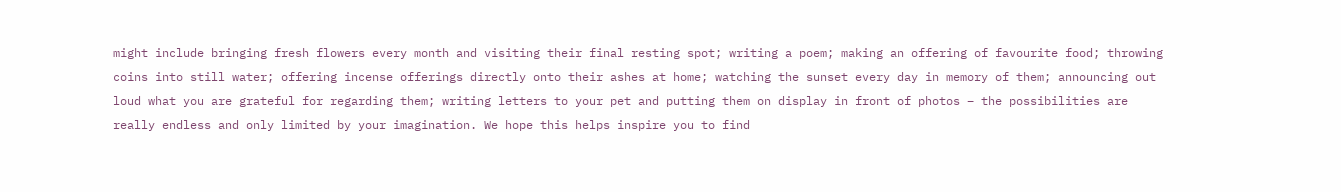might include bringing fresh flowers every month and visiting their final resting spot; writing a poem; making an offering of favourite food; throwing coins into still water; offering incense offerings directly onto their ashes at home; watching the sunset every day in memory of them; announcing out loud what you are grateful for regarding them; writing letters to your pet and putting them on display in front of photos – the possibilities are really endless and only limited by your imagination. We hope this helps inspire you to find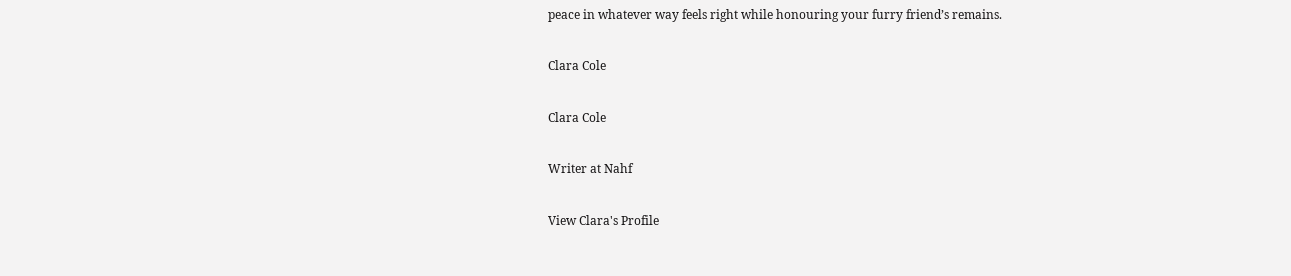peace in whatever way feels right while honouring your furry friend’s remains.

Clara Cole

Clara Cole

Writer at Nahf

View Clara's Profile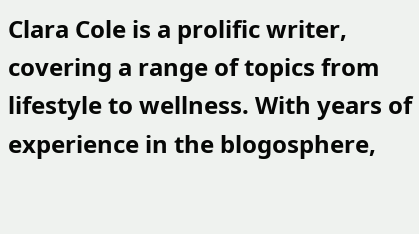Clara Cole is a prolific writer, covering a range of topics from lifestyle to wellness. With years of experience in the blogosphere,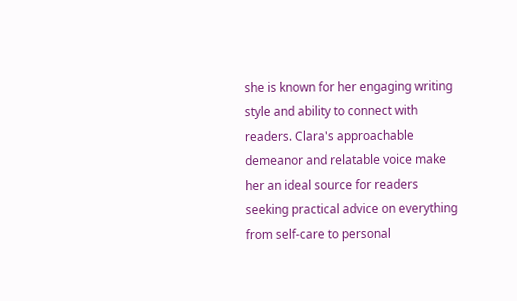she is known for her engaging writing style and ability to connect with readers. Clara's approachable demeanor and relatable voice make her an ideal source for readers seeking practical advice on everything from self-care to personal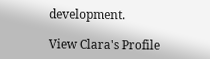development.

View Clara's Profile